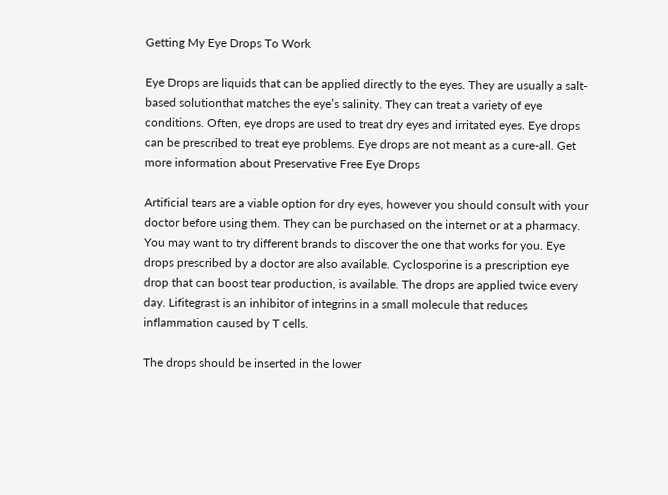Getting My Eye Drops To Work

Eye Drops are liquids that can be applied directly to the eyes. They are usually a salt-based solutionthat matches the eye’s salinity. They can treat a variety of eye conditions. Often, eye drops are used to treat dry eyes and irritated eyes. Eye drops can be prescribed to treat eye problems. Eye drops are not meant as a cure-all. Get more information about Preservative Free Eye Drops

Artificial tears are a viable option for dry eyes, however you should consult with your doctor before using them. They can be purchased on the internet or at a pharmacy. You may want to try different brands to discover the one that works for you. Eye drops prescribed by a doctor are also available. Cyclosporine is a prescription eye drop that can boost tear production, is available. The drops are applied twice every day. Lifitegrast is an inhibitor of integrins in a small molecule that reduces inflammation caused by T cells.

The drops should be inserted in the lower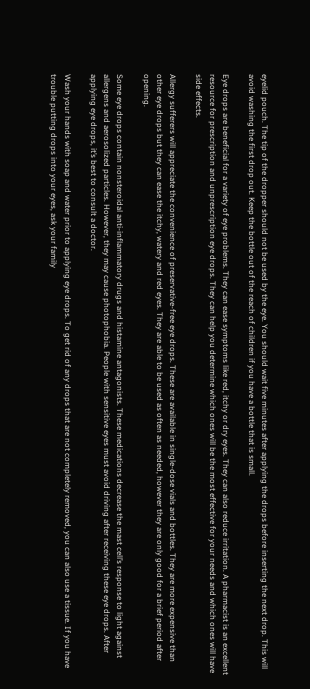eyelid pouch. The tip of the dropper should not be used by the eye. You should wait five minutes after applying the drops before inserting the next drop. This will avoid washing the first drop out. Keep the bottle out of the reach of children if you have a bottle that is small.

Eye drops are beneficial for a variety of eye problems. They can ease symptoms like red, itchy or dry eyes. They can also reduce irritation. A pharmacist is an excellent resource for prescription and unprescription eye drops. They can help you determine which ones will be the most effective for your needs and which ones will have side effects.

Allergy sufferers will appreciate the convenience of preservative-free eye drops. These are available in single-dose vials and bottles. They are more expensive than other eye drops but they can ease the itchy, watery and red eyes. They are able to be used as often as needed, however they are only good for a brief period after opening.

Some eye drops contain nonsteroidal anti-inflammatory drugs and histamine antagonists. These medications decrease the mast cell’s response to light against allergens and aerosolized particles. However, they may cause photophobia. People with sensitive eyes must avoid driving after receiving these eye drops. After applying eye drops, it’s best to consult a doctor.

Wash your hands with soap and water prior to applying eye drops. To get rid of any drops that are not completely removed, you can also use a tissue. If you have trouble putting drops into your eyes, ask your family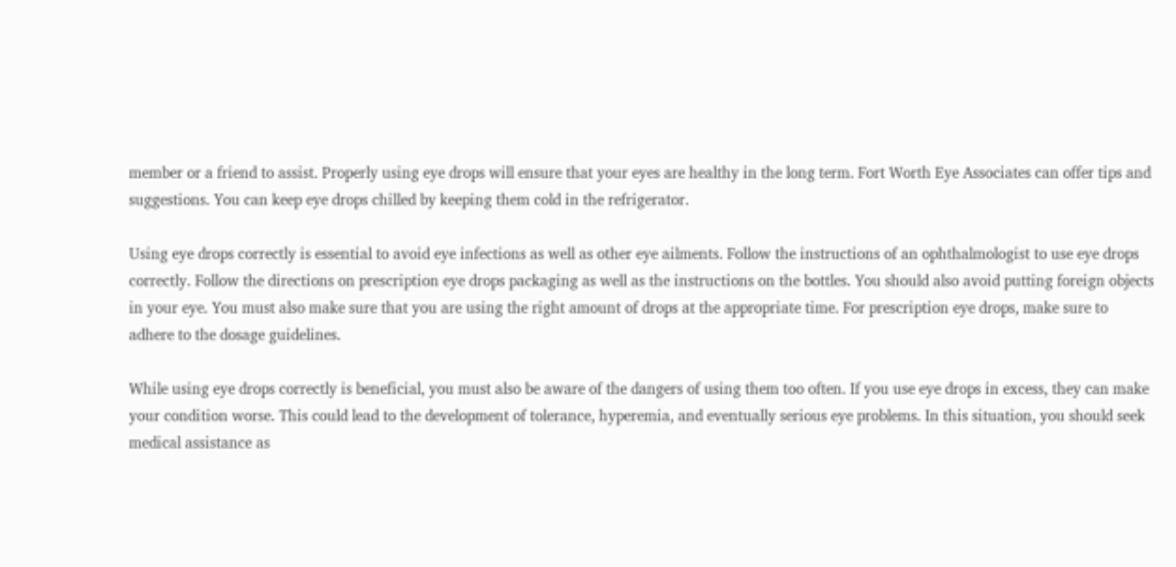member or a friend to assist. Properly using eye drops will ensure that your eyes are healthy in the long term. Fort Worth Eye Associates can offer tips and suggestions. You can keep eye drops chilled by keeping them cold in the refrigerator.

Using eye drops correctly is essential to avoid eye infections as well as other eye ailments. Follow the instructions of an ophthalmologist to use eye drops correctly. Follow the directions on prescription eye drops packaging as well as the instructions on the bottles. You should also avoid putting foreign objects in your eye. You must also make sure that you are using the right amount of drops at the appropriate time. For prescription eye drops, make sure to adhere to the dosage guidelines.

While using eye drops correctly is beneficial, you must also be aware of the dangers of using them too often. If you use eye drops in excess, they can make your condition worse. This could lead to the development of tolerance, hyperemia, and eventually serious eye problems. In this situation, you should seek medical assistance as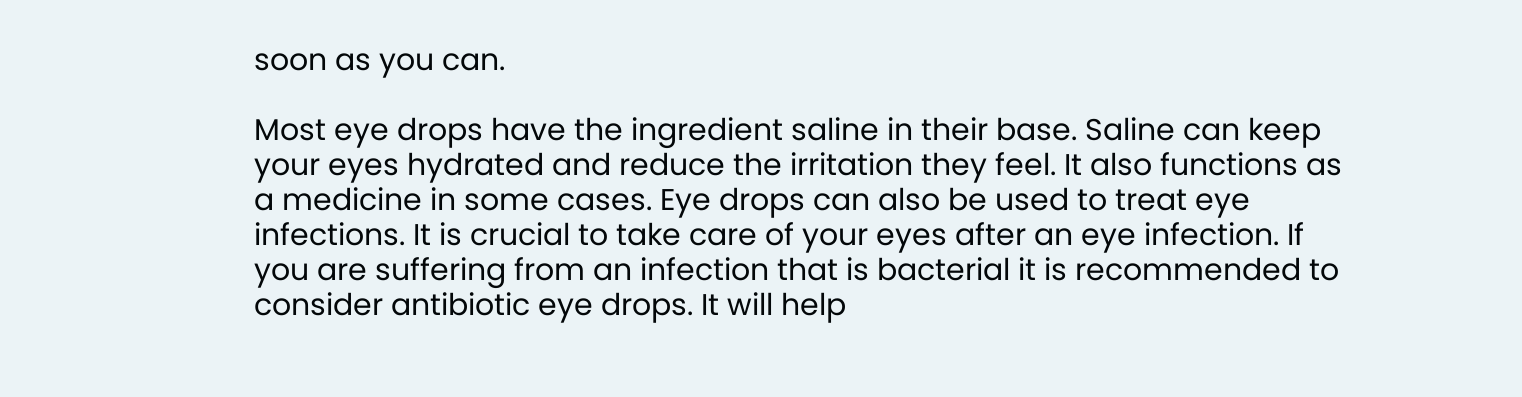soon as you can.

Most eye drops have the ingredient saline in their base. Saline can keep your eyes hydrated and reduce the irritation they feel. It also functions as a medicine in some cases. Eye drops can also be used to treat eye infections. It is crucial to take care of your eyes after an eye infection. If you are suffering from an infection that is bacterial it is recommended to consider antibiotic eye drops. It will help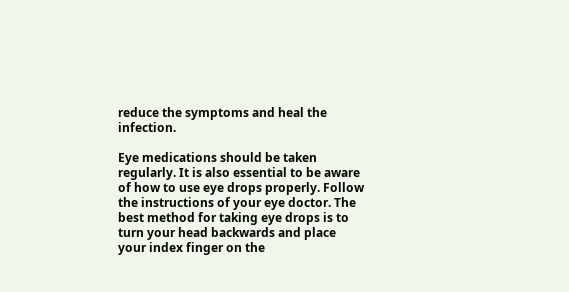reduce the symptoms and heal the infection.

Eye medications should be taken regularly. It is also essential to be aware of how to use eye drops properly. Follow the instructions of your eye doctor. The best method for taking eye drops is to turn your head backwards and place your index finger on the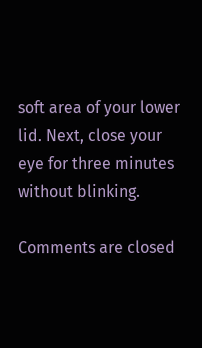soft area of your lower lid. Next, close your eye for three minutes without blinking.

Comments are closed